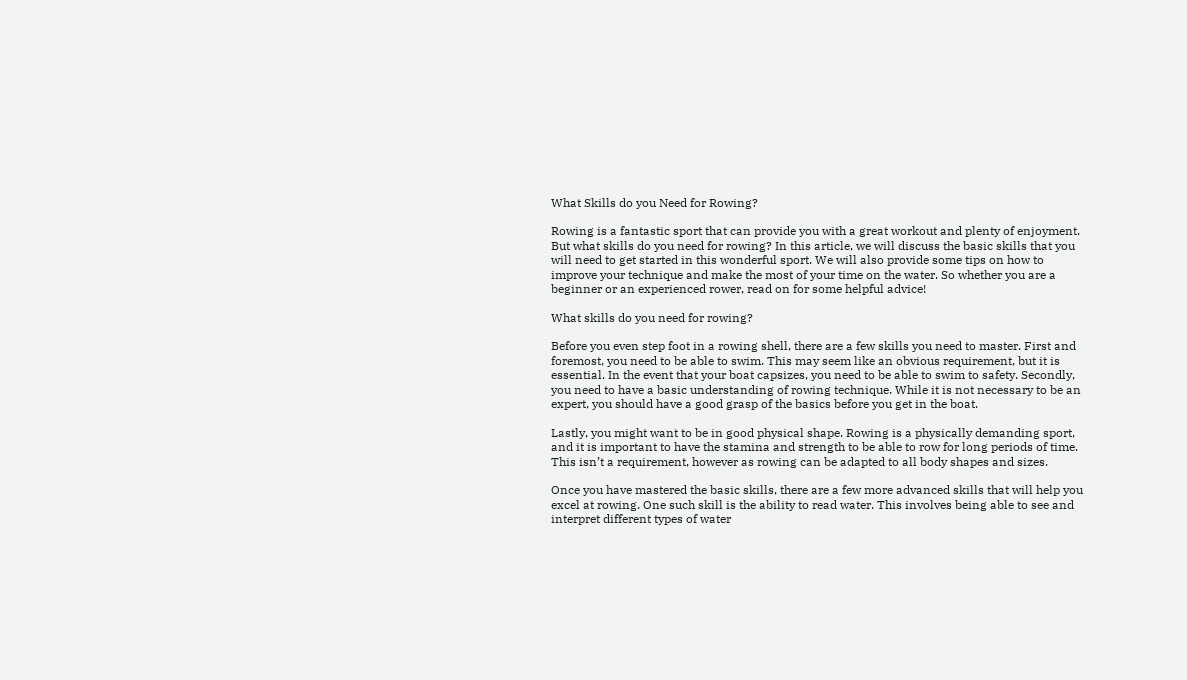What Skills do you Need for Rowing?

Rowing is a fantastic sport that can provide you with a great workout and plenty of enjoyment. But what skills do you need for rowing? In this article, we will discuss the basic skills that you will need to get started in this wonderful sport. We will also provide some tips on how to improve your technique and make the most of your time on the water. So whether you are a beginner or an experienced rower, read on for some helpful advice!

What skills do you need for rowing?

Before you even step foot in a rowing shell, there are a few skills you need to master. First and foremost, you need to be able to swim. This may seem like an obvious requirement, but it is essential. In the event that your boat capsizes, you need to be able to swim to safety. Secondly, you need to have a basic understanding of rowing technique. While it is not necessary to be an expert, you should have a good grasp of the basics before you get in the boat.

Lastly, you might want to be in good physical shape. Rowing is a physically demanding sport, and it is important to have the stamina and strength to be able to row for long periods of time. This isn’t a requirement, however as rowing can be adapted to all body shapes and sizes.

Once you have mastered the basic skills, there are a few more advanced skills that will help you excel at rowing. One such skill is the ability to read water. This involves being able to see and interpret different types of water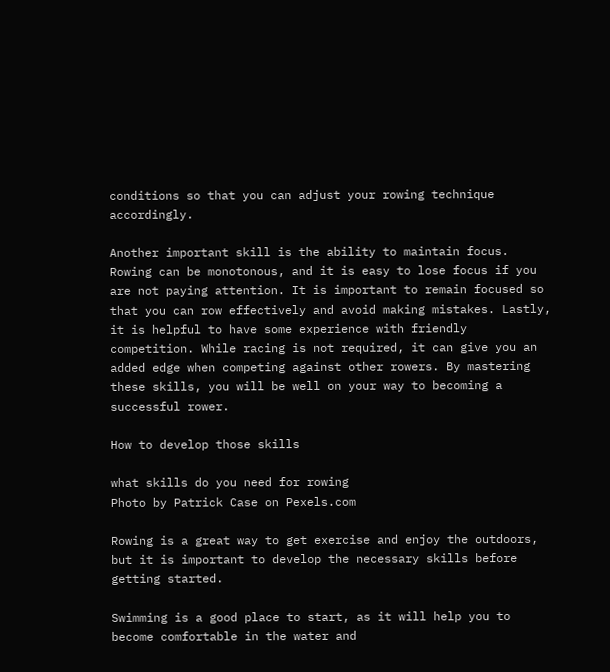conditions so that you can adjust your rowing technique accordingly.

Another important skill is the ability to maintain focus. Rowing can be monotonous, and it is easy to lose focus if you are not paying attention. It is important to remain focused so that you can row effectively and avoid making mistakes. Lastly, it is helpful to have some experience with friendly competition. While racing is not required, it can give you an added edge when competing against other rowers. By mastering these skills, you will be well on your way to becoming a successful rower.

How to develop those skills

what skills do you need for rowing
Photo by Patrick Case on Pexels.com

Rowing is a great way to get exercise and enjoy the outdoors, but it is important to develop the necessary skills before getting started.

Swimming is a good place to start, as it will help you to become comfortable in the water and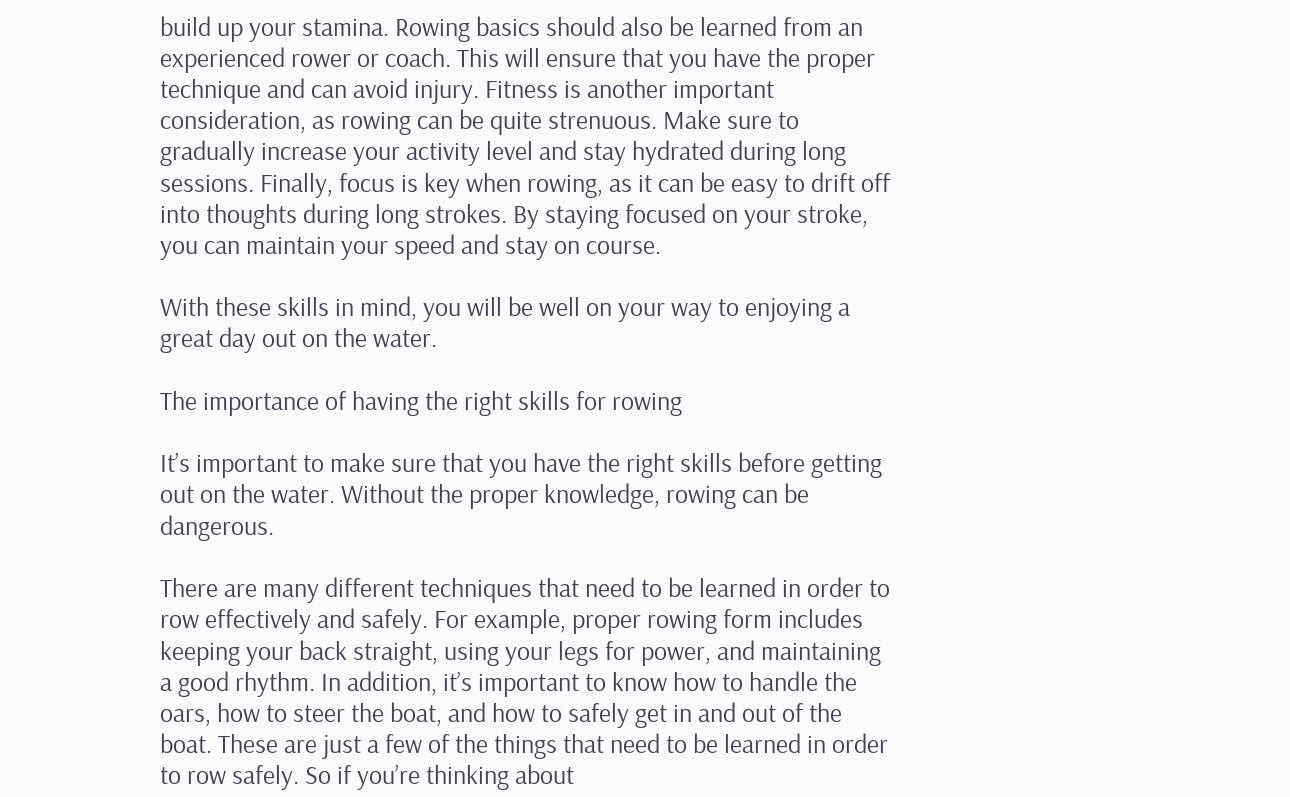build up your stamina. Rowing basics should also be learned from an experienced rower or coach. This will ensure that you have the proper technique and can avoid injury. Fitness is another important consideration, as rowing can be quite strenuous. Make sure to gradually increase your activity level and stay hydrated during long sessions. Finally, focus is key when rowing, as it can be easy to drift off into thoughts during long strokes. By staying focused on your stroke, you can maintain your speed and stay on course.

With these skills in mind, you will be well on your way to enjoying a great day out on the water.

The importance of having the right skills for rowing

It’s important to make sure that you have the right skills before getting out on the water. Without the proper knowledge, rowing can be dangerous.

There are many different techniques that need to be learned in order to row effectively and safely. For example, proper rowing form includes keeping your back straight, using your legs for power, and maintaining a good rhythm. In addition, it’s important to know how to handle the oars, how to steer the boat, and how to safely get in and out of the boat. These are just a few of the things that need to be learned in order to row safely. So if you’re thinking about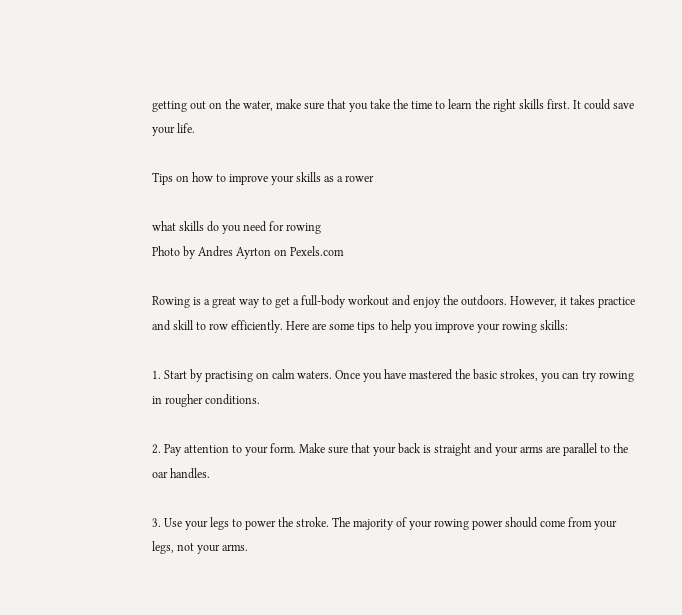getting out on the water, make sure that you take the time to learn the right skills first. It could save your life.

Tips on how to improve your skills as a rower

what skills do you need for rowing
Photo by Andres Ayrton on Pexels.com

Rowing is a great way to get a full-body workout and enjoy the outdoors. However, it takes practice and skill to row efficiently. Here are some tips to help you improve your rowing skills:

1. Start by practising on calm waters. Once you have mastered the basic strokes, you can try rowing in rougher conditions.

2. Pay attention to your form. Make sure that your back is straight and your arms are parallel to the oar handles.

3. Use your legs to power the stroke. The majority of your rowing power should come from your legs, not your arms.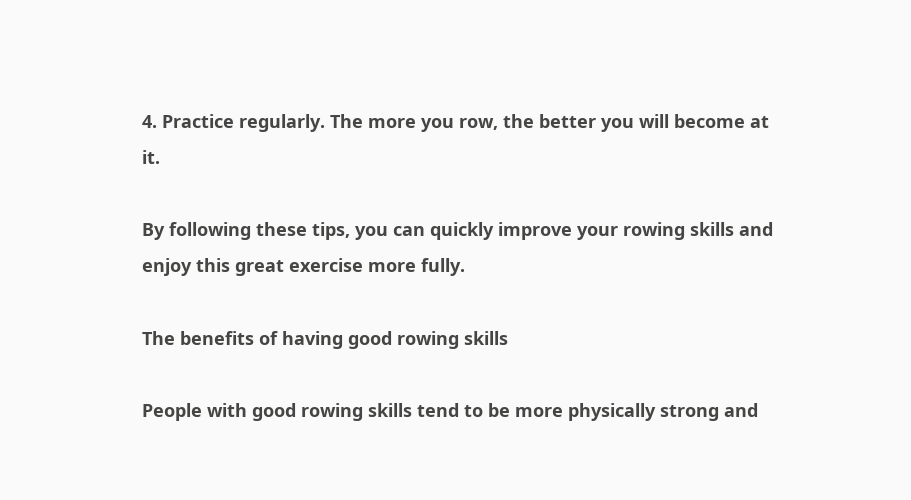4. Practice regularly. The more you row, the better you will become at it.

By following these tips, you can quickly improve your rowing skills and enjoy this great exercise more fully.

The benefits of having good rowing skills

People with good rowing skills tend to be more physically strong and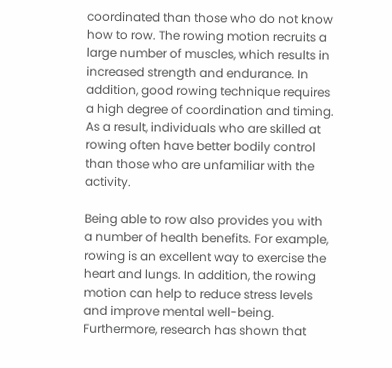coordinated than those who do not know how to row. The rowing motion recruits a large number of muscles, which results in increased strength and endurance. In addition, good rowing technique requires a high degree of coordination and timing. As a result, individuals who are skilled at rowing often have better bodily control than those who are unfamiliar with the activity.

Being able to row also provides you with a number of health benefits. For example, rowing is an excellent way to exercise the heart and lungs. In addition, the rowing motion can help to reduce stress levels and improve mental well-being. Furthermore, research has shown that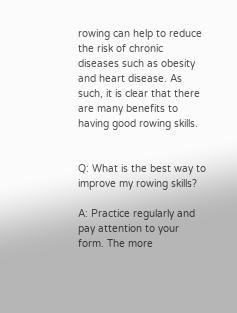rowing can help to reduce the risk of chronic diseases such as obesity and heart disease. As such, it is clear that there are many benefits to having good rowing skills.


Q: What is the best way to improve my rowing skills?

A: Practice regularly and pay attention to your form. The more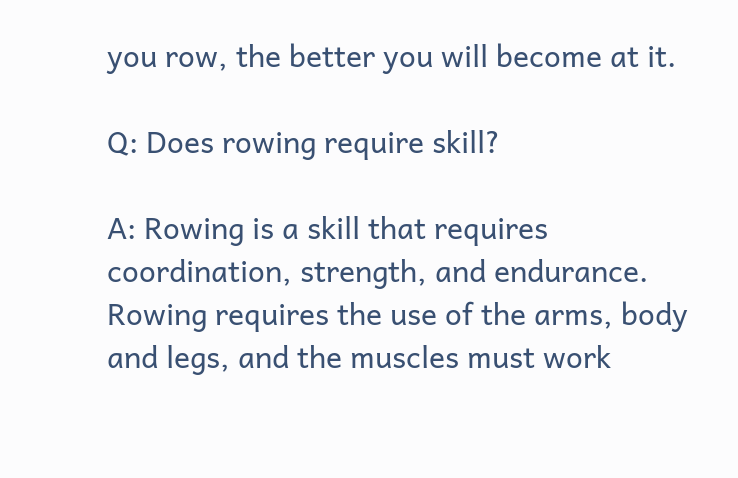you row, the better you will become at it.

Q: Does rowing require skill?

A: Rowing is a skill that requires coordination, strength, and endurance. Rowing requires the use of the arms, body and legs, and the muscles must work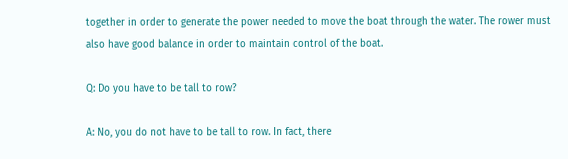together in order to generate the power needed to move the boat through the water. The rower must also have good balance in order to maintain control of the boat.

Q: Do you have to be tall to row?

A: No, you do not have to be tall to row. In fact, there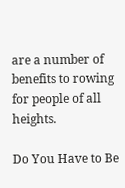are a number of benefits to rowing for people of all heights.

Do You Have to Be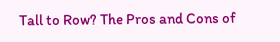Tall to Row? The Pros and Cons of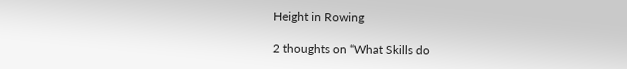Height in Rowing

2 thoughts on “What Skills do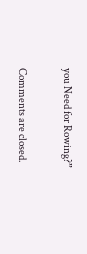you Need for Rowing?”

Comments are closed.